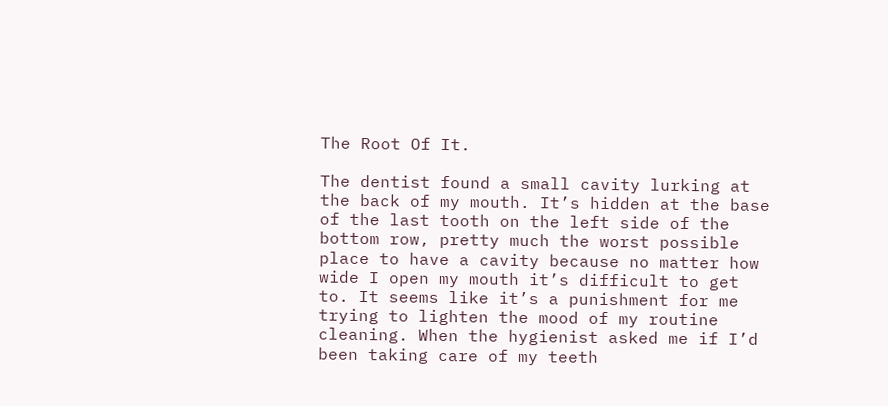The Root Of It.

The dentist found a small cavity lurking at the back of my mouth. It’s hidden at the base of the last tooth on the left side of the bottom row, pretty much the worst possible place to have a cavity because no matter how wide I open my mouth it’s difficult to get to. It seems like it’s a punishment for me trying to lighten the mood of my routine cleaning. When the hygienist asked me if I’d been taking care of my teeth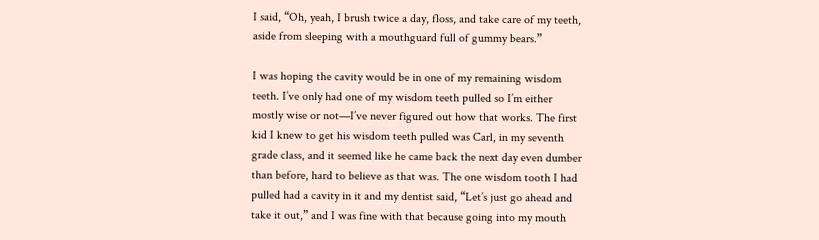I said, “Oh, yeah, I brush twice a day, floss, and take care of my teeth, aside from sleeping with a mouthguard full of gummy bears.”

I was hoping the cavity would be in one of my remaining wisdom teeth. I’ve only had one of my wisdom teeth pulled so I’m either mostly wise or not—I’ve never figured out how that works. The first kid I knew to get his wisdom teeth pulled was Carl, in my seventh grade class, and it seemed like he came back the next day even dumber than before, hard to believe as that was. The one wisdom tooth I had pulled had a cavity in it and my dentist said, “Let’s just go ahead and take it out,” and I was fine with that because going into my mouth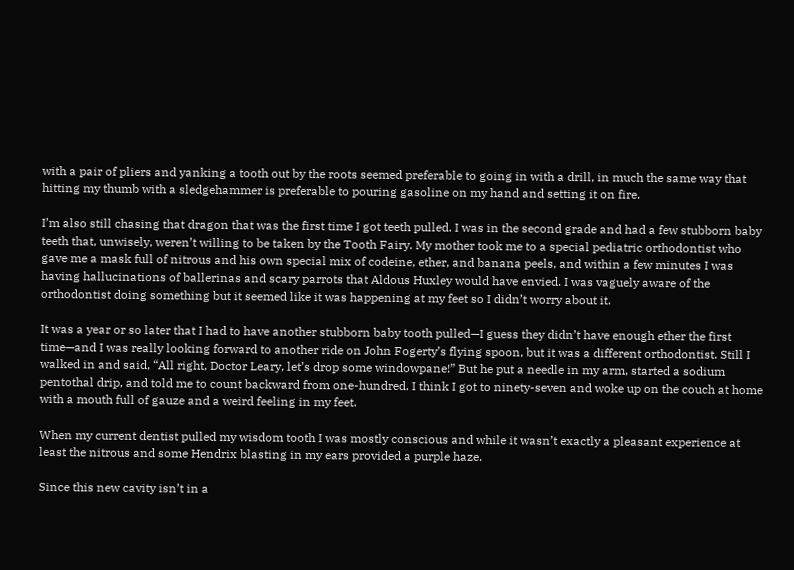with a pair of pliers and yanking a tooth out by the roots seemed preferable to going in with a drill, in much the same way that hitting my thumb with a sledgehammer is preferable to pouring gasoline on my hand and setting it on fire.

I’m also still chasing that dragon that was the first time I got teeth pulled. I was in the second grade and had a few stubborn baby teeth that, unwisely, weren’t willing to be taken by the Tooth Fairy. My mother took me to a special pediatric orthodontist who gave me a mask full of nitrous and his own special mix of codeine, ether, and banana peels, and within a few minutes I was having hallucinations of ballerinas and scary parrots that Aldous Huxley would have envied. I was vaguely aware of the orthodontist doing something but it seemed like it was happening at my feet so I didn’t worry about it.

It was a year or so later that I had to have another stubborn baby tooth pulled—I guess they didn’t have enough ether the first time—and I was really looking forward to another ride on John Fogerty’s flying spoon, but it was a different orthodontist. Still I walked in and said, “All right, Doctor Leary, let’s drop some windowpane!” But he put a needle in my arm, started a sodium pentothal drip, and told me to count backward from one-hundred. I think I got to ninety-seven and woke up on the couch at home with a mouth full of gauze and a weird feeling in my feet.

When my current dentist pulled my wisdom tooth I was mostly conscious and while it wasn’t exactly a pleasant experience at least the nitrous and some Hendrix blasting in my ears provided a purple haze.

Since this new cavity isn’t in a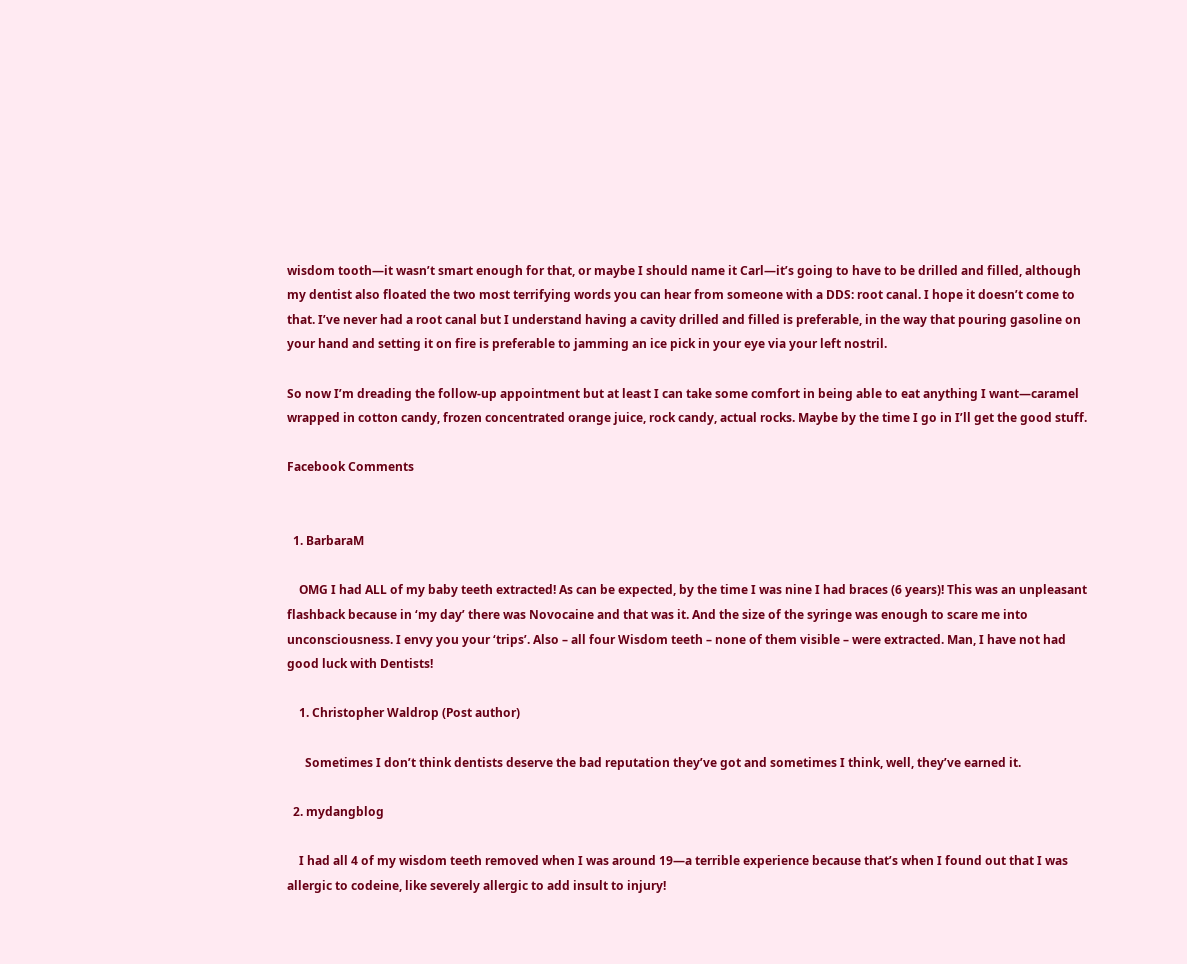wisdom tooth—it wasn’t smart enough for that, or maybe I should name it Carl—it’s going to have to be drilled and filled, although my dentist also floated the two most terrifying words you can hear from someone with a DDS: root canal. I hope it doesn’t come to that. I’ve never had a root canal but I understand having a cavity drilled and filled is preferable, in the way that pouring gasoline on your hand and setting it on fire is preferable to jamming an ice pick in your eye via your left nostril.

So now I’m dreading the follow-up appointment but at least I can take some comfort in being able to eat anything I want—caramel wrapped in cotton candy, frozen concentrated orange juice, rock candy, actual rocks. Maybe by the time I go in I’ll get the good stuff.

Facebook Comments


  1. BarbaraM

    OMG I had ALL of my baby teeth extracted! As can be expected, by the time I was nine I had braces (6 years)! This was an unpleasant flashback because in ‘my day’ there was Novocaine and that was it. And the size of the syringe was enough to scare me into unconsciousness. I envy you your ‘trips’. Also – all four Wisdom teeth – none of them visible – were extracted. Man, I have not had good luck with Dentists!

    1. Christopher Waldrop (Post author)

      Sometimes I don’t think dentists deserve the bad reputation they’ve got and sometimes I think, well, they’ve earned it.

  2. mydangblog

    I had all 4 of my wisdom teeth removed when I was around 19—a terrible experience because that’s when I found out that I was allergic to codeine, like severely allergic to add insult to injury!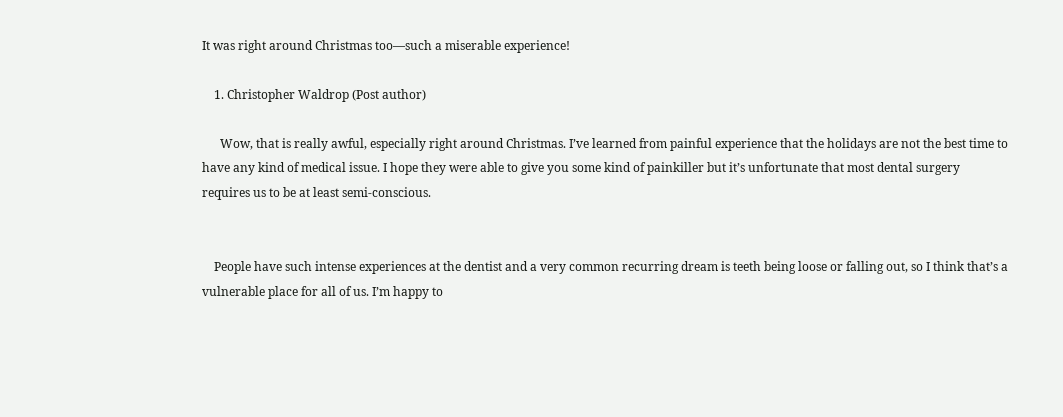It was right around Christmas too—such a miserable experience!

    1. Christopher Waldrop (Post author)

      Wow, that is really awful, especially right around Christmas. I’ve learned from painful experience that the holidays are not the best time to have any kind of medical issue. I hope they were able to give you some kind of painkiller but it’s unfortunate that most dental surgery requires us to be at least semi-conscious.


    People have such intense experiences at the dentist and a very common recurring dream is teeth being loose or falling out, so I think that’s a vulnerable place for all of us. I’m happy to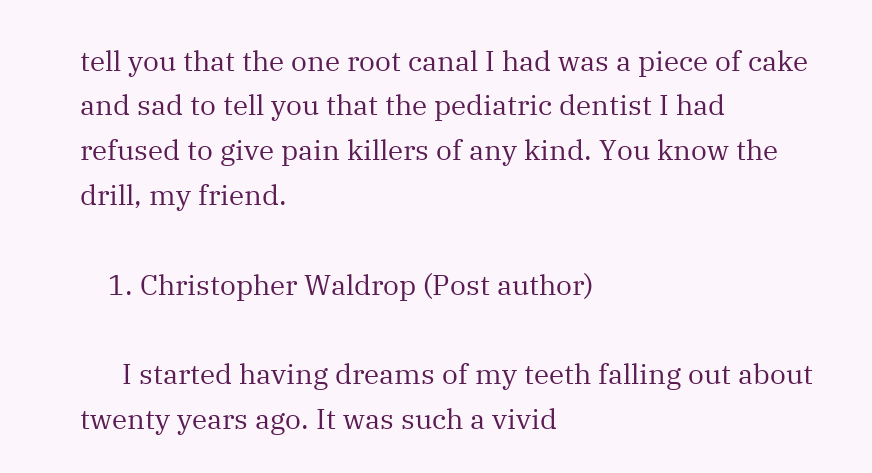tell you that the one root canal I had was a piece of cake and sad to tell you that the pediatric dentist I had refused to give pain killers of any kind. You know the drill, my friend.

    1. Christopher Waldrop (Post author)

      I started having dreams of my teeth falling out about twenty years ago. It was such a vivid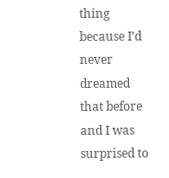thing because I’d never dreamed that before and I was surprised to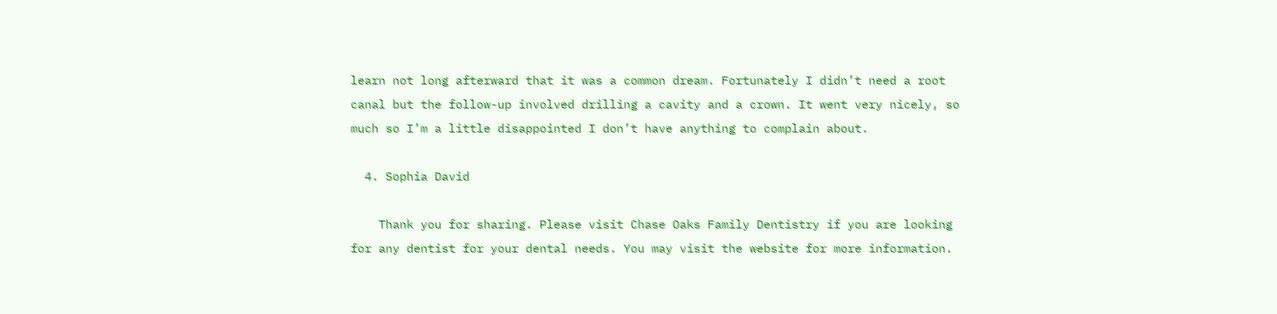learn not long afterward that it was a common dream. Fortunately I didn’t need a root canal but the follow-up involved drilling a cavity and a crown. It went very nicely, so much so I’m a little disappointed I don’t have anything to complain about.

  4. Sophia David

    Thank you for sharing. Please visit Chase Oaks Family Dentistry if you are looking for any dentist for your dental needs. You may visit the website for more information.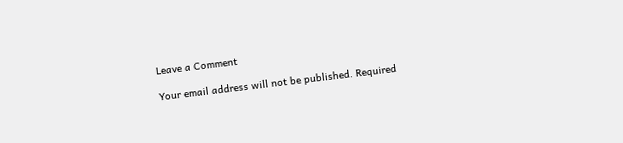Leave a Comment

Your email address will not be published. Required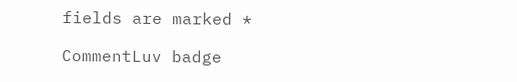fields are marked *

CommentLuv badge